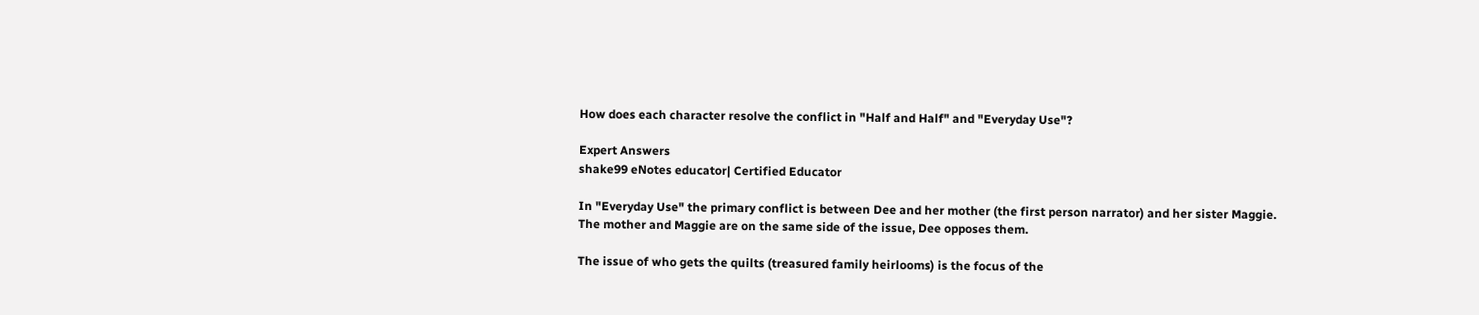How does each character resolve the conflict in "Half and Half" and "Everyday Use"?

Expert Answers
shake99 eNotes educator| Certified Educator

In "Everyday Use" the primary conflict is between Dee and her mother (the first person narrator) and her sister Maggie. The mother and Maggie are on the same side of the issue, Dee opposes them.

The issue of who gets the quilts (treasured family heirlooms) is the focus of the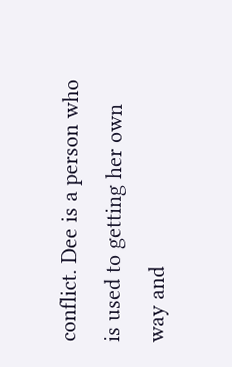conflict. Dee is a person who is used to getting her own way and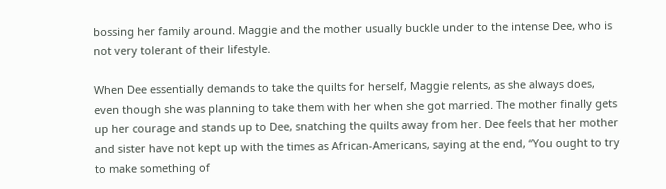bossing her family around. Maggie and the mother usually buckle under to the intense Dee, who is not very tolerant of their lifestyle.

When Dee essentially demands to take the quilts for herself, Maggie relents, as she always does, even though she was planning to take them with her when she got married. The mother finally gets up her courage and stands up to Dee, snatching the quilts away from her. Dee feels that her mother and sister have not kept up with the times as African-Americans, saying at the end, “You ought to try to make something of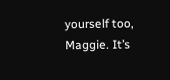yourself too, Maggie. It’s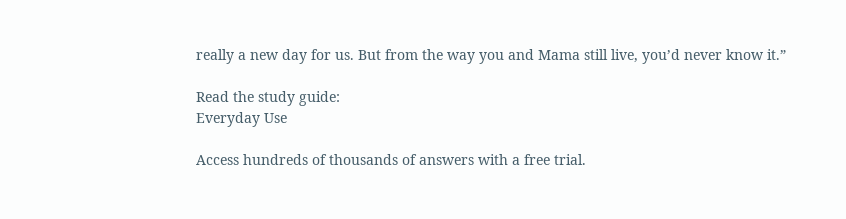really a new day for us. But from the way you and Mama still live, you’d never know it.”

Read the study guide:
Everyday Use

Access hundreds of thousands of answers with a free trial.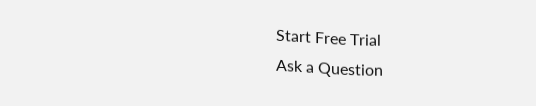Start Free Trial
Ask a Question